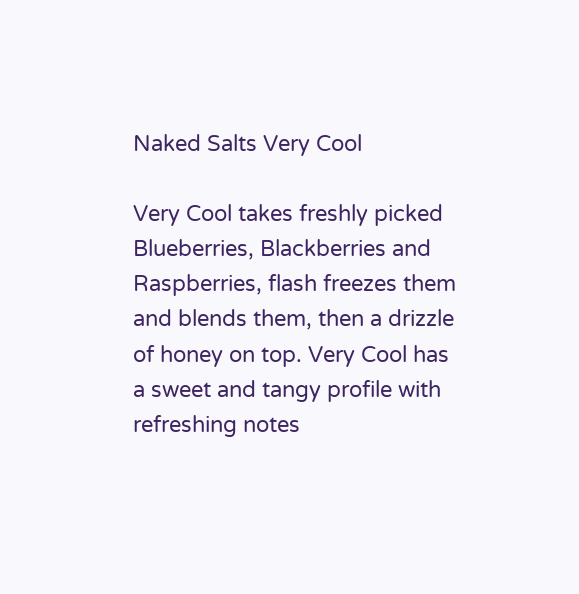Naked Salts Very Cool

Very Cool takes freshly picked Blueberries, Blackberries and Raspberries, flash freezes them
and blends them, then a drizzle of honey on top. Very Cool has a sweet and tangy profile with
refreshing notes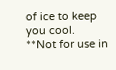of ice to keep you cool.
**Not for use in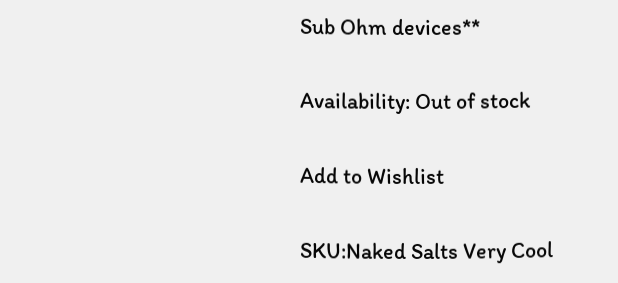Sub Ohm devices**

Availability: Out of stock

Add to Wishlist

SKU:Naked Salts Very Cool